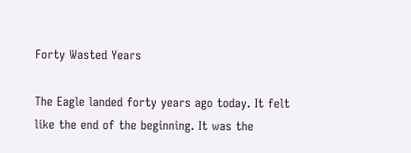Forty Wasted Years

The Eagle landed forty years ago today. It felt like the end of the beginning. It was the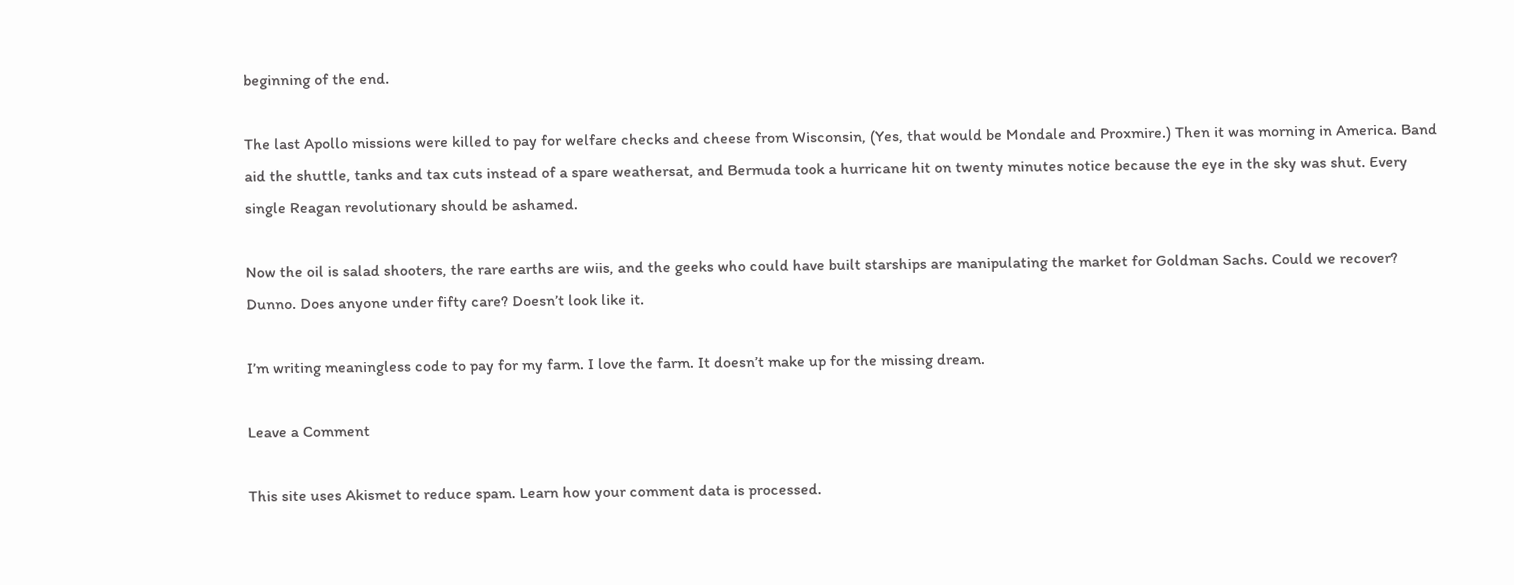beginning of the end.

The last Apollo missions were killed to pay for welfare checks and cheese from Wisconsin, (Yes, that would be Mondale and Proxmire.) Then it was morning in America. Band aid the shuttle, tanks and tax cuts instead of a spare weathersat, and Bermuda took a hurricane hit on twenty minutes notice because the eye in the sky was shut. Every single Reagan revolutionary should be ashamed.

Now the oil is salad shooters, the rare earths are wiis, and the geeks who could have built starships are manipulating the market for Goldman Sachs. Could we recover? Dunno. Does anyone under fifty care? Doesn’t look like it.

I’m writing meaningless code to pay for my farm. I love the farm. It doesn’t make up for the missing dream.

Leave a Comment

This site uses Akismet to reduce spam. Learn how your comment data is processed.